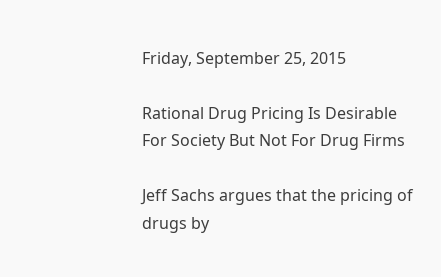Friday, September 25, 2015

Rational Drug Pricing Is Desirable For Society But Not For Drug Firms

Jeff Sachs argues that the pricing of drugs by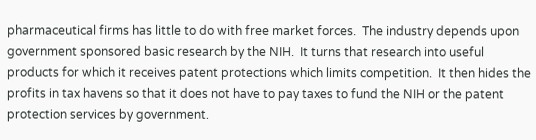pharmaceutical firms has little to do with free market forces.  The industry depends upon government sponsored basic research by the NIH.  It turns that research into useful products for which it receives patent protections which limits competition.  It then hides the profits in tax havens so that it does not have to pay taxes to fund the NIH or the patent protection services by government.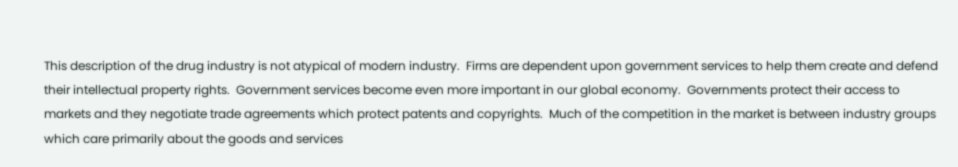This description of the drug industry is not atypical of modern industry.  Firms are dependent upon government services to help them create and defend their intellectual property rights.  Government services become even more important in our global economy.  Governments protect their access to markets and they negotiate trade agreements which protect patents and copyrights.  Much of the competition in the market is between industry groups which care primarily about the goods and services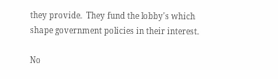they provide.  They fund the lobby's which shape government policies in their interest.

No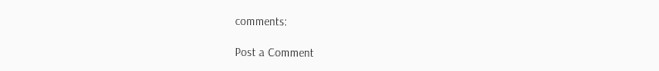comments:

Post a Comment